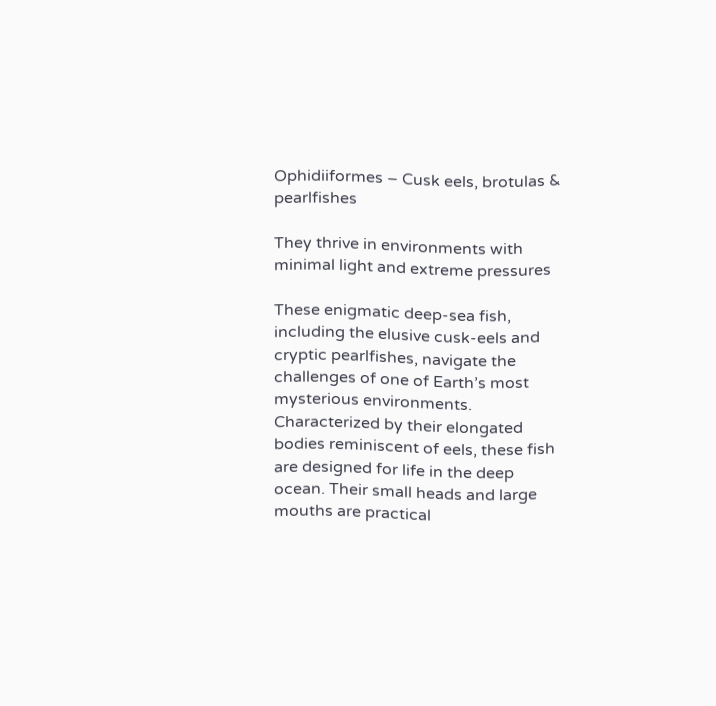Ophidiiformes – Cusk eels, brotulas & pearlfishes

They thrive in environments with minimal light and extreme pressures

These enigmatic deep-sea fish, including the elusive cusk-eels and cryptic pearlfishes, navigate the challenges of one of Earth’s most mysterious environments. Characterized by their elongated bodies reminiscent of eels, these fish are designed for life in the deep ocean. Their small heads and large mouths are practical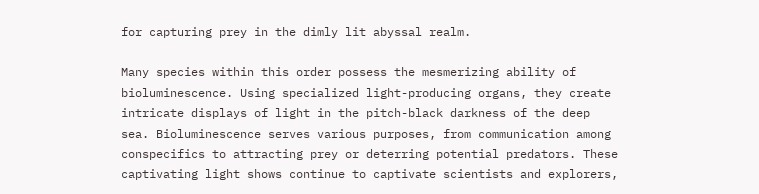for capturing prey in the dimly lit abyssal realm.

Many species within this order possess the mesmerizing ability of bioluminescence. Using specialized light-producing organs, they create intricate displays of light in the pitch-black darkness of the deep sea. Bioluminescence serves various purposes, from communication among conspecifics to attracting prey or deterring potential predators. These captivating light shows continue to captivate scientists and explorers,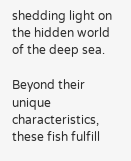shedding light on the hidden world of the deep sea.

Beyond their unique characteristics, these fish fulfill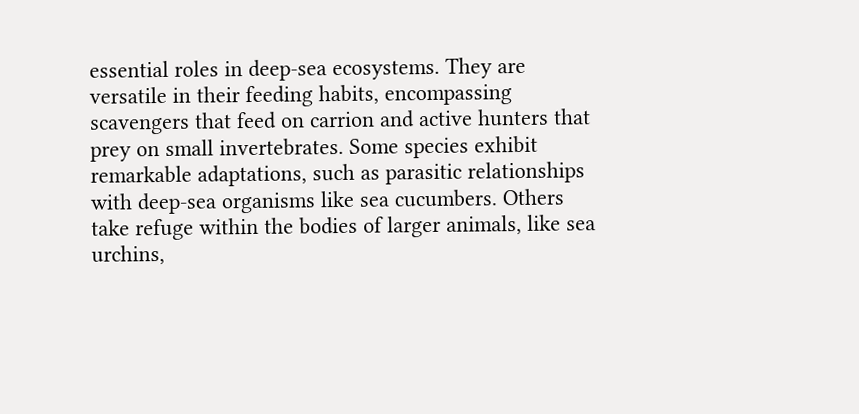essential roles in deep-sea ecosystems. They are versatile in their feeding habits, encompassing scavengers that feed on carrion and active hunters that prey on small invertebrates. Some species exhibit remarkable adaptations, such as parasitic relationships with deep-sea organisms like sea cucumbers. Others take refuge within the bodies of larger animals, like sea urchins,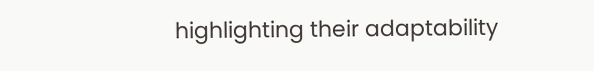highlighting their adaptability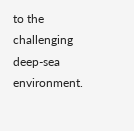to the challenging deep-sea environment.